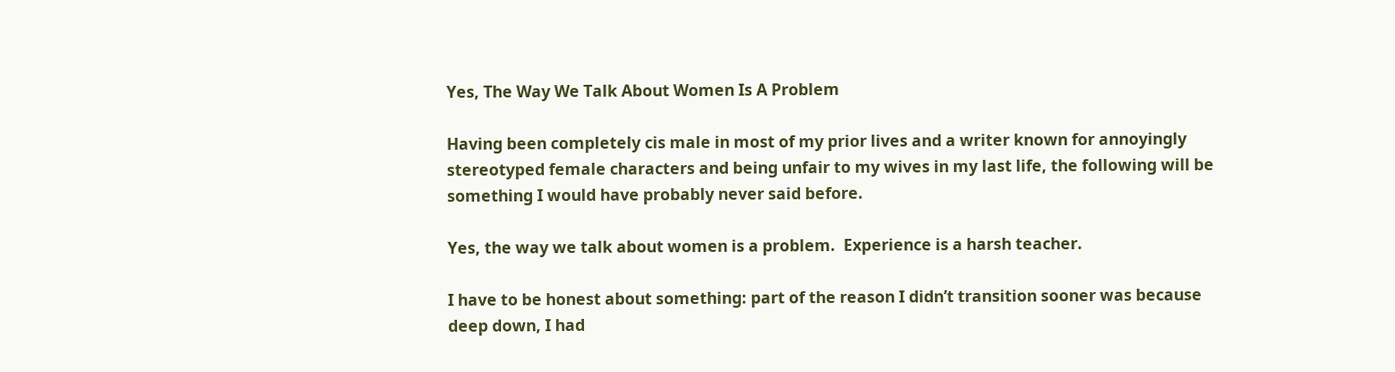Yes, The Way We Talk About Women Is A Problem

Having been completely cis male in most of my prior lives and a writer known for annoyingly stereotyped female characters and being unfair to my wives in my last life, the following will be something I would have probably never said before.

Yes, the way we talk about women is a problem.  Experience is a harsh teacher.

I have to be honest about something: part of the reason I didn’t transition sooner was because deep down, I had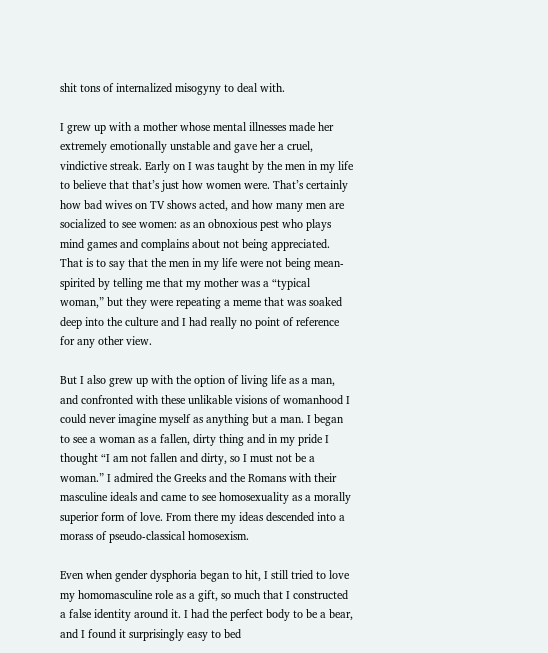shit tons of internalized misogyny to deal with.

I grew up with a mother whose mental illnesses made her extremely emotionally unstable and gave her a cruel, vindictive streak. Early on I was taught by the men in my life to believe that that’s just how women were. That’s certainly how bad wives on TV shows acted, and how many men are socialized to see women: as an obnoxious pest who plays mind games and complains about not being appreciated. That is to say that the men in my life were not being mean-spirited by telling me that my mother was a “typical woman,” but they were repeating a meme that was soaked deep into the culture and I had really no point of reference for any other view.

But I also grew up with the option of living life as a man, and confronted with these unlikable visions of womanhood I could never imagine myself as anything but a man. I began to see a woman as a fallen, dirty thing and in my pride I thought “I am not fallen and dirty, so I must not be a woman.” I admired the Greeks and the Romans with their masculine ideals and came to see homosexuality as a morally superior form of love. From there my ideas descended into a morass of pseudo-classical homosexism.

Even when gender dysphoria began to hit, I still tried to love my homomasculine role as a gift, so much that I constructed a false identity around it. I had the perfect body to be a bear, and I found it surprisingly easy to bed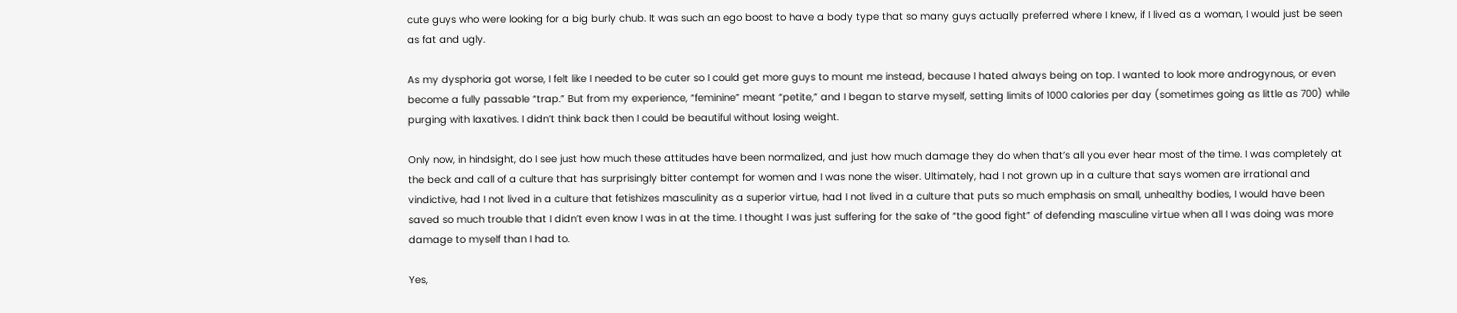cute guys who were looking for a big burly chub. It was such an ego boost to have a body type that so many guys actually preferred where I knew, if I lived as a woman, I would just be seen as fat and ugly.

As my dysphoria got worse, I felt like I needed to be cuter so I could get more guys to mount me instead, because I hated always being on top. I wanted to look more androgynous, or even become a fully passable “trap.” But from my experience, “feminine” meant “petite,” and I began to starve myself, setting limits of 1000 calories per day (sometimes going as little as 700) while purging with laxatives. I didn’t think back then I could be beautiful without losing weight.

Only now, in hindsight, do I see just how much these attitudes have been normalized, and just how much damage they do when that’s all you ever hear most of the time. I was completely at the beck and call of a culture that has surprisingly bitter contempt for women and I was none the wiser. Ultimately, had I not grown up in a culture that says women are irrational and vindictive, had I not lived in a culture that fetishizes masculinity as a superior virtue, had I not lived in a culture that puts so much emphasis on small, unhealthy bodies, I would have been saved so much trouble that I didn’t even know I was in at the time. I thought I was just suffering for the sake of “the good fight” of defending masculine virtue when all I was doing was more damage to myself than I had to.

Yes,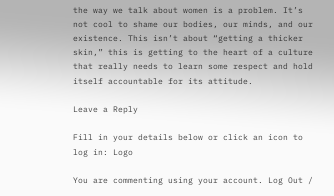the way we talk about women is a problem. It’s not cool to shame our bodies, our minds, and our existence. This isn’t about “getting a thicker skin,” this is getting to the heart of a culture that really needs to learn some respect and hold itself accountable for its attitude.

Leave a Reply

Fill in your details below or click an icon to log in: Logo

You are commenting using your account. Log Out /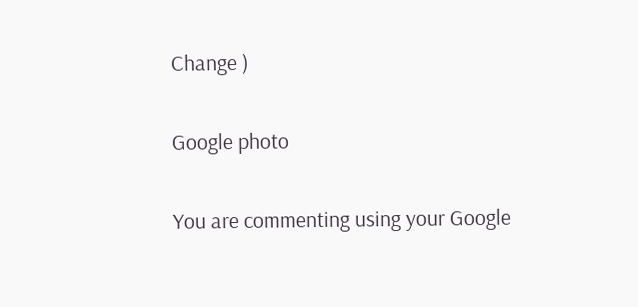Change )

Google photo

You are commenting using your Google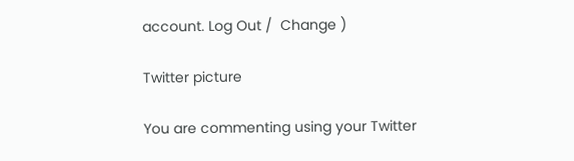account. Log Out /  Change )

Twitter picture

You are commenting using your Twitter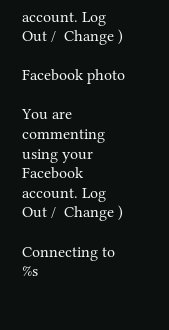account. Log Out /  Change )

Facebook photo

You are commenting using your Facebook account. Log Out /  Change )

Connecting to %s